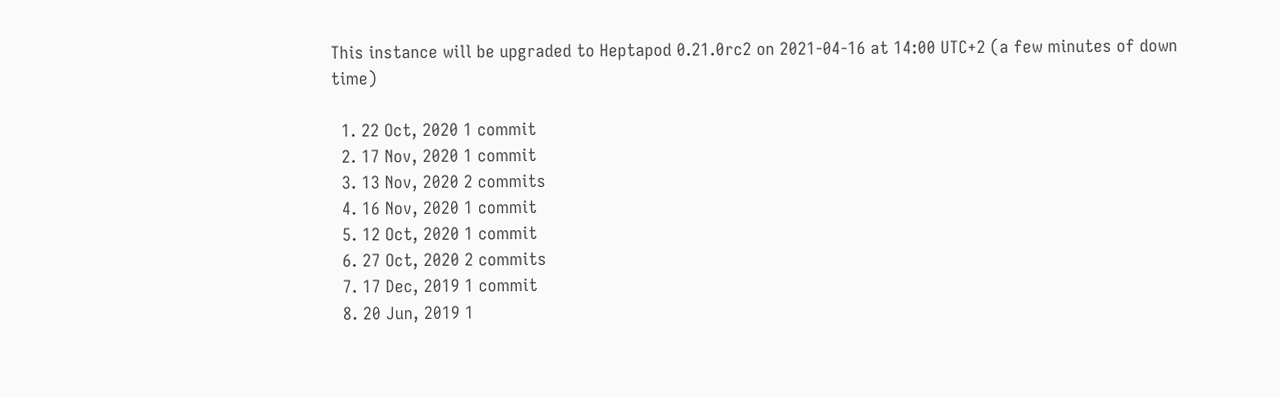This instance will be upgraded to Heptapod 0.21.0rc2 on 2021-04-16 at 14:00 UTC+2 (a few minutes of down time)

  1. 22 Oct, 2020 1 commit
  2. 17 Nov, 2020 1 commit
  3. 13 Nov, 2020 2 commits
  4. 16 Nov, 2020 1 commit
  5. 12 Oct, 2020 1 commit
  6. 27 Oct, 2020 2 commits
  7. 17 Dec, 2019 1 commit
  8. 20 Jun, 2019 1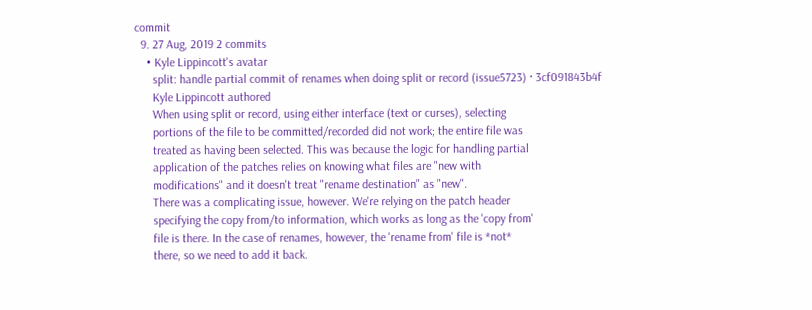commit
  9. 27 Aug, 2019 2 commits
    • Kyle Lippincott's avatar
      split: handle partial commit of renames when doing split or record (issue5723) · 3cf091843b4f
      Kyle Lippincott authored
      When using split or record, using either interface (text or curses), selecting
      portions of the file to be committed/recorded did not work; the entire file was
      treated as having been selected. This was because the logic for handling partial
      application of the patches relies on knowing what files are "new with
      modifications" and it doesn't treat "rename destination" as "new".
      There was a complicating issue, however. We're relying on the patch header
      specifying the copy from/to information, which works as long as the 'copy from'
      file is there. In the case of renames, however, the 'rename from' file is *not*
      there, so we need to add it back.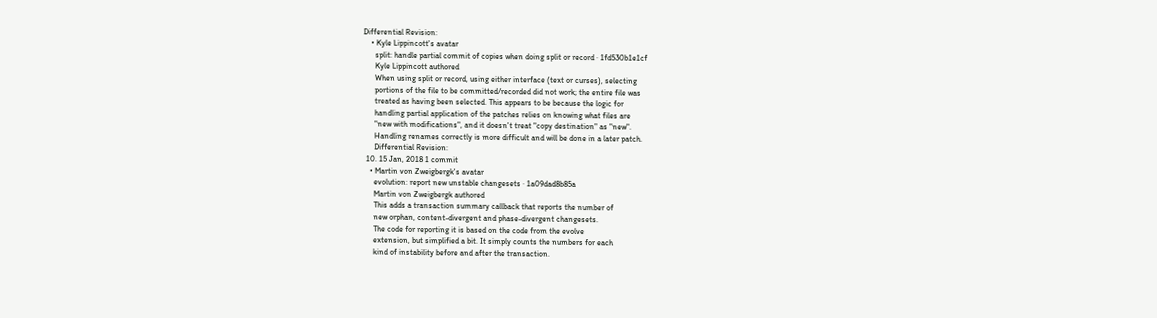Differential Revision:
    • Kyle Lippincott's avatar
      split: handle partial commit of copies when doing split or record · 1fd530b1e1cf
      Kyle Lippincott authored
      When using split or record, using either interface (text or curses), selecting
      portions of the file to be committed/recorded did not work; the entire file was
      treated as having been selected. This appears to be because the logic for
      handling partial application of the patches relies on knowing what files are
      "new with modifications", and it doesn't treat "copy destination" as "new".
      Handling renames correctly is more difficult and will be done in a later patch.
      Differential Revision:
  10. 15 Jan, 2018 1 commit
    • Martin von Zweigbergk's avatar
      evolution: report new unstable changesets · 1a09dad8b85a
      Martin von Zweigbergk authored
      This adds a transaction summary callback that reports the number of
      new orphan, content-divergent and phase-divergent changesets.
      The code for reporting it is based on the code from the evolve
      extension, but simplified a bit. It simply counts the numbers for each
      kind of instability before and after the transaction.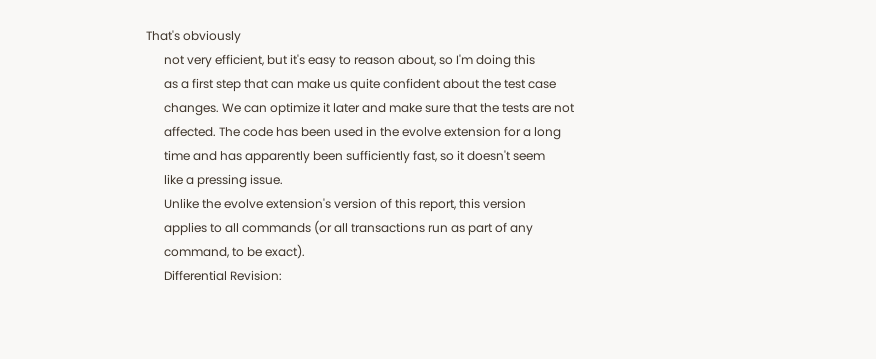That's obviously
      not very efficient, but it's easy to reason about, so I'm doing this
      as a first step that can make us quite confident about the test case
      changes. We can optimize it later and make sure that the tests are not
      affected. The code has been used in the evolve extension for a long
      time and has apparently been sufficiently fast, so it doesn't seem
      like a pressing issue.
      Unlike the evolve extension's version of this report, this version
      applies to all commands (or all transactions run as part of any
      command, to be exact).
      Differential Revision: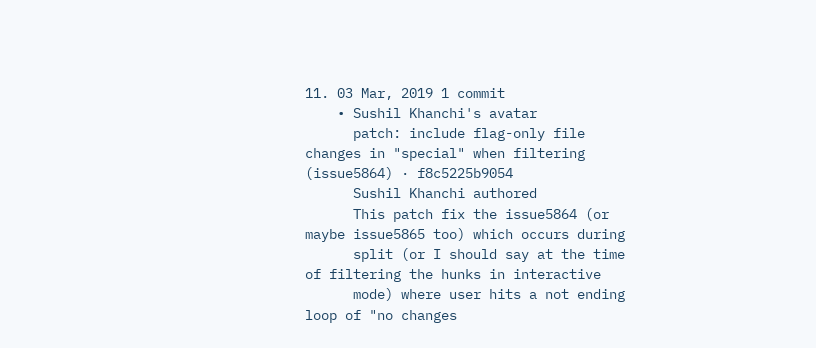11. 03 Mar, 2019 1 commit
    • Sushil Khanchi's avatar
      patch: include flag-only file changes in "special" when filtering (issue5864) · f8c5225b9054
      Sushil Khanchi authored
      This patch fix the issue5864 (or maybe issue5865 too) which occurs during
      split (or I should say at the time of filtering the hunks in interactive
      mode) where user hits a not ending loop of "no changes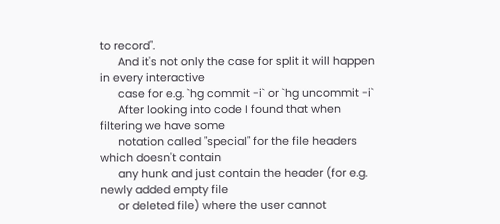to record".
      And it's not only the case for split it will happen in every interactive
      case for e.g. `hg commit -i` or `hg uncommit -i`
      After looking into code I found that when filtering we have some
      notation called "special" for the file headers which doesn't contain
      any hunk and just contain the header (for e.g. newly added empty file
      or deleted file) where the user cannot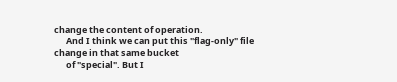change the content of operation.
      And I think we can put this "flag-only" file change in that same bucket
      of "special". But I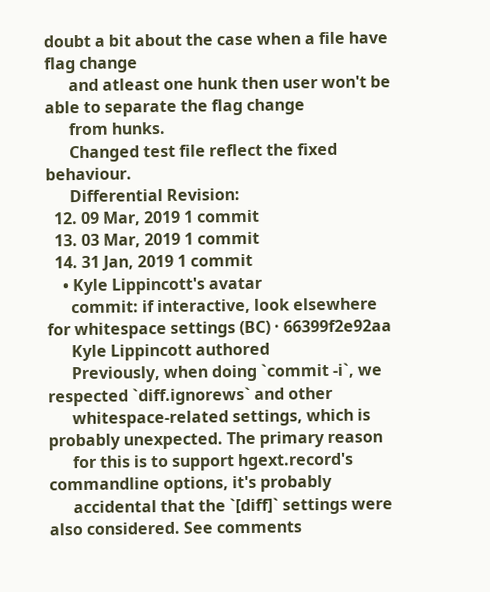doubt a bit about the case when a file have flag change
      and atleast one hunk then user won't be able to separate the flag change
      from hunks.
      Changed test file reflect the fixed behaviour.
      Differential Revision:
  12. 09 Mar, 2019 1 commit
  13. 03 Mar, 2019 1 commit
  14. 31 Jan, 2019 1 commit
    • Kyle Lippincott's avatar
      commit: if interactive, look elsewhere for whitespace settings (BC) · 66399f2e92aa
      Kyle Lippincott authored
      Previously, when doing `commit -i`, we respected `diff.ignorews` and other
      whitespace-related settings, which is probably unexpected. The primary reason
      for this is to support hgext.record's commandline options, it's probably
      accidental that the `[diff]` settings were also considered. See comments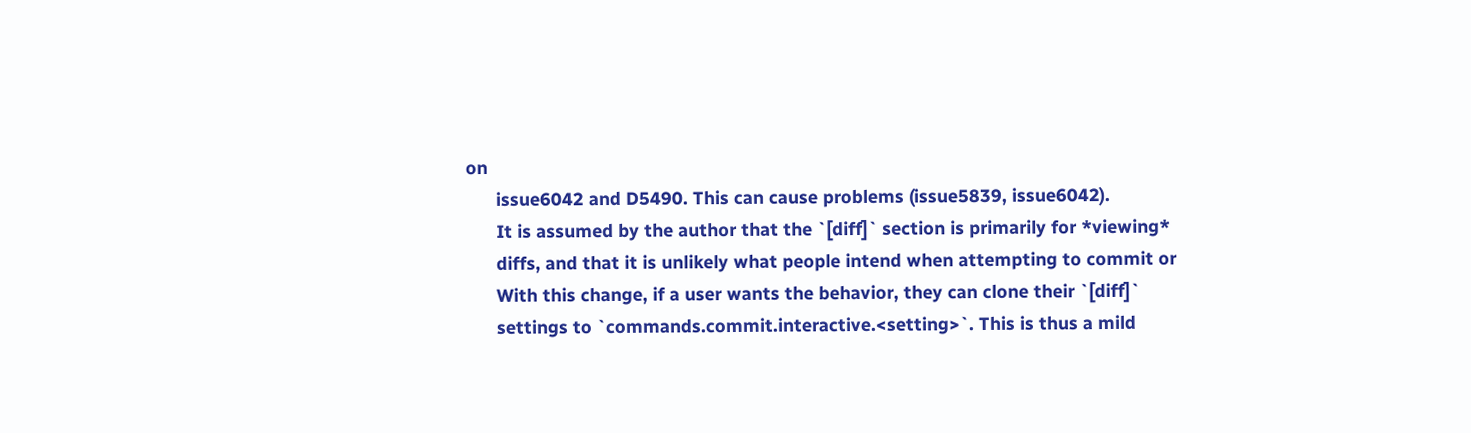on
      issue6042 and D5490. This can cause problems (issue5839, issue6042).
      It is assumed by the author that the `[diff]` section is primarily for *viewing*
      diffs, and that it is unlikely what people intend when attempting to commit or
      With this change, if a user wants the behavior, they can clone their `[diff]`
      settings to `commands.commit.interactive.<setting>`. This is thus a mild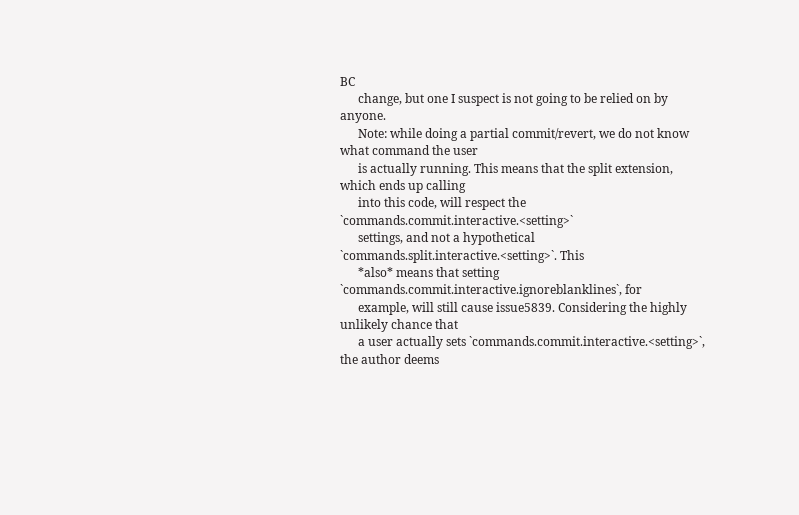BC
      change, but one I suspect is not going to be relied on by anyone.
      Note: while doing a partial commit/revert, we do not know what command the user
      is actually running. This means that the split extension, which ends up calling
      into this code, will respect the `commands.commit.interactive.<setting>`
      settings, and not a hypothetical `commands.split.interactive.<setting>`. This
      *also* means that setting `commands.commit.interactive.ignoreblanklines`, for
      example, will still cause issue5839. Considering the highly unlikely chance that
      a user actually sets `commands.commit.interactive.<setting>`, the author deems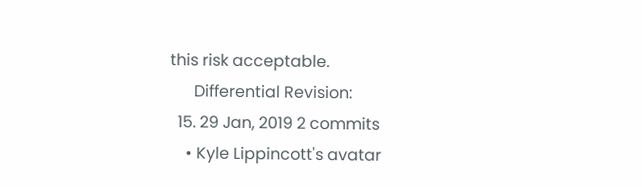this risk acceptable.
      Differential Revision:
  15. 29 Jan, 2019 2 commits
    • Kyle Lippincott's avatar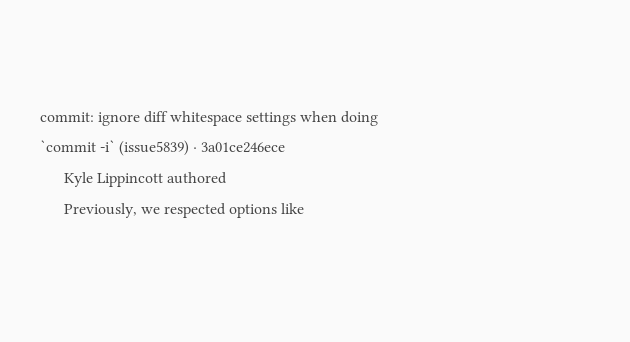commit: ignore diff whitespace settings when doing `commit -i` (issue5839) · 3a01ce246ece
      Kyle Lippincott authored
      Previously, we respected options like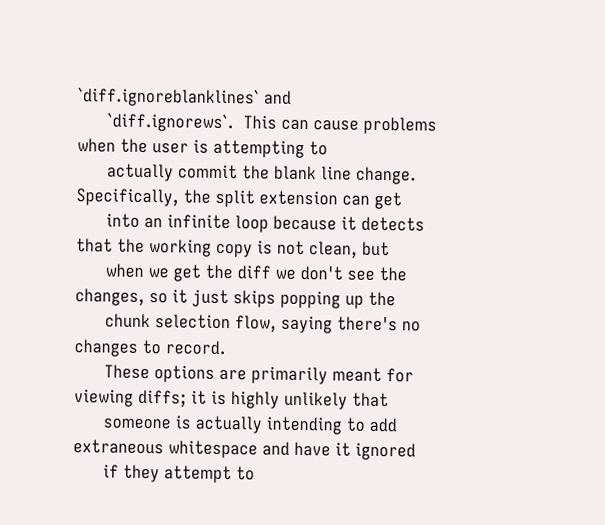`diff.ignoreblanklines` and
      `diff.ignorews`.  This can cause problems when the user is attempting to
      actually commit the blank line change. Specifically, the split extension can get
      into an infinite loop because it detects that the working copy is not clean, but
      when we get the diff we don't see the changes, so it just skips popping up the
      chunk selection flow, saying there's no changes to record.
      These options are primarily meant for viewing diffs; it is highly unlikely that
      someone is actually intending to add extraneous whitespace and have it ignored
      if they attempt to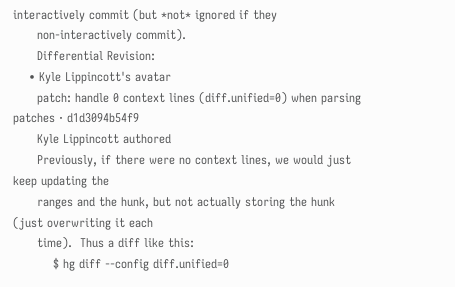interactively commit (but *not* ignored if they
      non-interactively commit).
      Differential Revision:
    • Kyle Lippincott's avatar
      patch: handle 0 context lines (diff.unified=0) when parsing patches · d1d3094b54f9
      Kyle Lippincott authored
      Previously, if there were no context lines, we would just keep updating the
      ranges and the hunk, but not actually storing the hunk (just overwriting it each
      time).  Thus a diff like this:
          $ hg diff --config diff.unified=0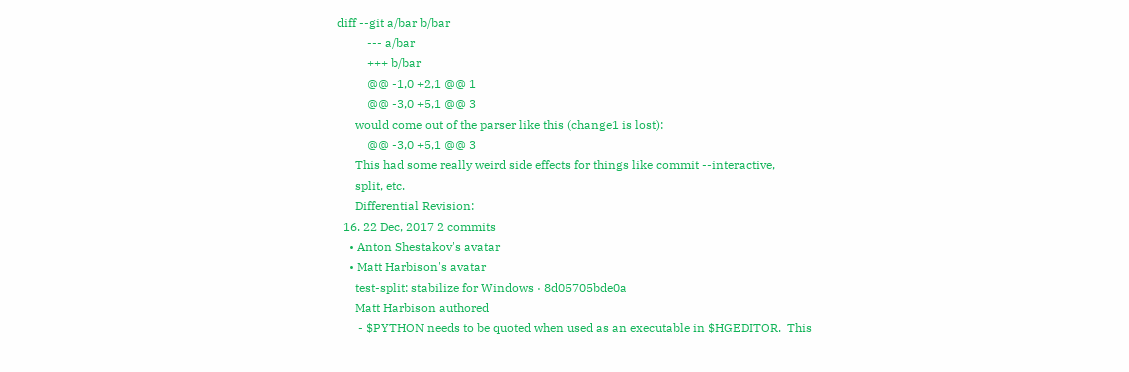diff --git a/bar b/bar
          --- a/bar
          +++ b/bar
          @@ -1,0 +2,1 @@ 1
          @@ -3,0 +5,1 @@ 3
      would come out of the parser like this (change1 is lost):
          @@ -3,0 +5,1 @@ 3
      This had some really weird side effects for things like commit --interactive,
      split, etc.
      Differential Revision:
  16. 22 Dec, 2017 2 commits
    • Anton Shestakov's avatar
    • Matt Harbison's avatar
      test-split: stabilize for Windows · 8d05705bde0a
      Matt Harbison authored
       - $PYTHON needs to be quoted when used as an executable in $HGEDITOR.  This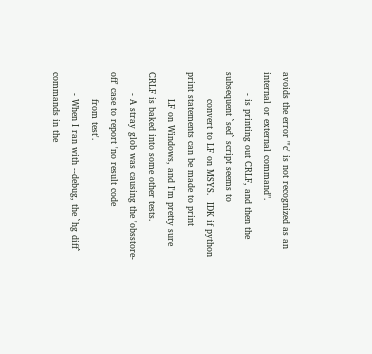avoids the error "'c' is not recognized as an internal or external command".
       - is printing out CRLF, and then the subsequent `sed` script seems to
         convert to LF on MSYS.  IDK if python print statements can be made to print
         LF on Windows, and I'm pretty sure CRLF is baked into some other tests.
       - A stray glob was causing the 'obsstore-off' case to report 'no result code
         from test'.
       - When I ran with --debug, the `hg diff` commands in the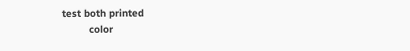test both printed
         color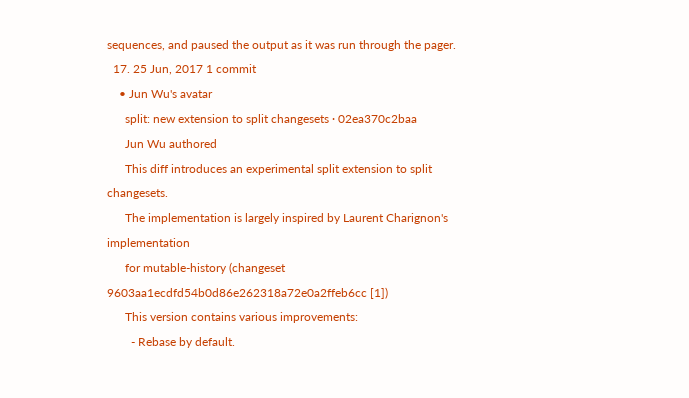sequences, and paused the output as it was run through the pager.
  17. 25 Jun, 2017 1 commit
    • Jun Wu's avatar
      split: new extension to split changesets · 02ea370c2baa
      Jun Wu authored
      This diff introduces an experimental split extension to split changesets.
      The implementation is largely inspired by Laurent Charignon's implementation
      for mutable-history (changeset 9603aa1ecdfd54b0d86e262318a72e0a2ffeb6cc [1])
      This version contains various improvements:
        - Rebase by default.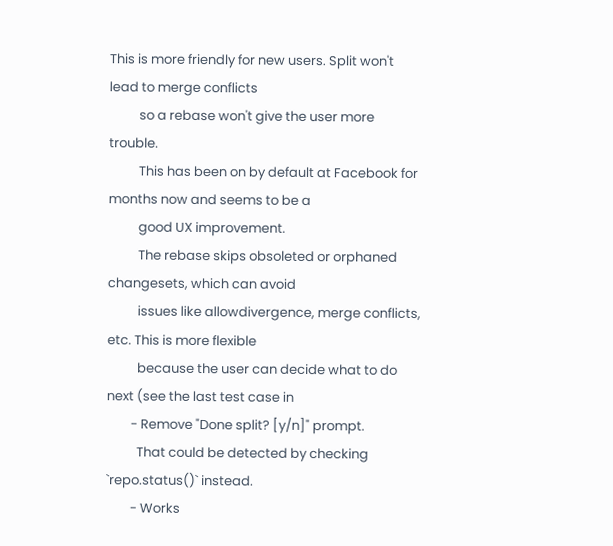This is more friendly for new users. Split won't lead to merge conflicts
          so a rebase won't give the user more trouble.
          This has been on by default at Facebook for months now and seems to be a
          good UX improvement.
          The rebase skips obsoleted or orphaned changesets, which can avoid
          issues like allowdivergence, merge conflicts, etc. This is more flexible
          because the user can decide what to do next (see the last test case in
        - Remove "Done split? [y/n]" prompt.
          That could be detected by checking `repo.status()` instead.
        - Works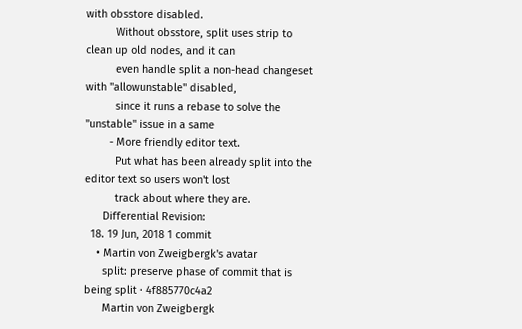with obsstore disabled.
          Without obsstore, split uses strip to clean up old nodes, and it can
          even handle split a non-head changeset with "allowunstable" disabled,
          since it runs a rebase to solve the "unstable" issue in a same
        - More friendly editor text.
          Put what has been already split into the editor text so users won't lost
          track about where they are.
      Differential Revision:
  18. 19 Jun, 2018 1 commit
    • Martin von Zweigbergk's avatar
      split: preserve phase of commit that is being split · 4f885770c4a2
      Martin von Zweigbergk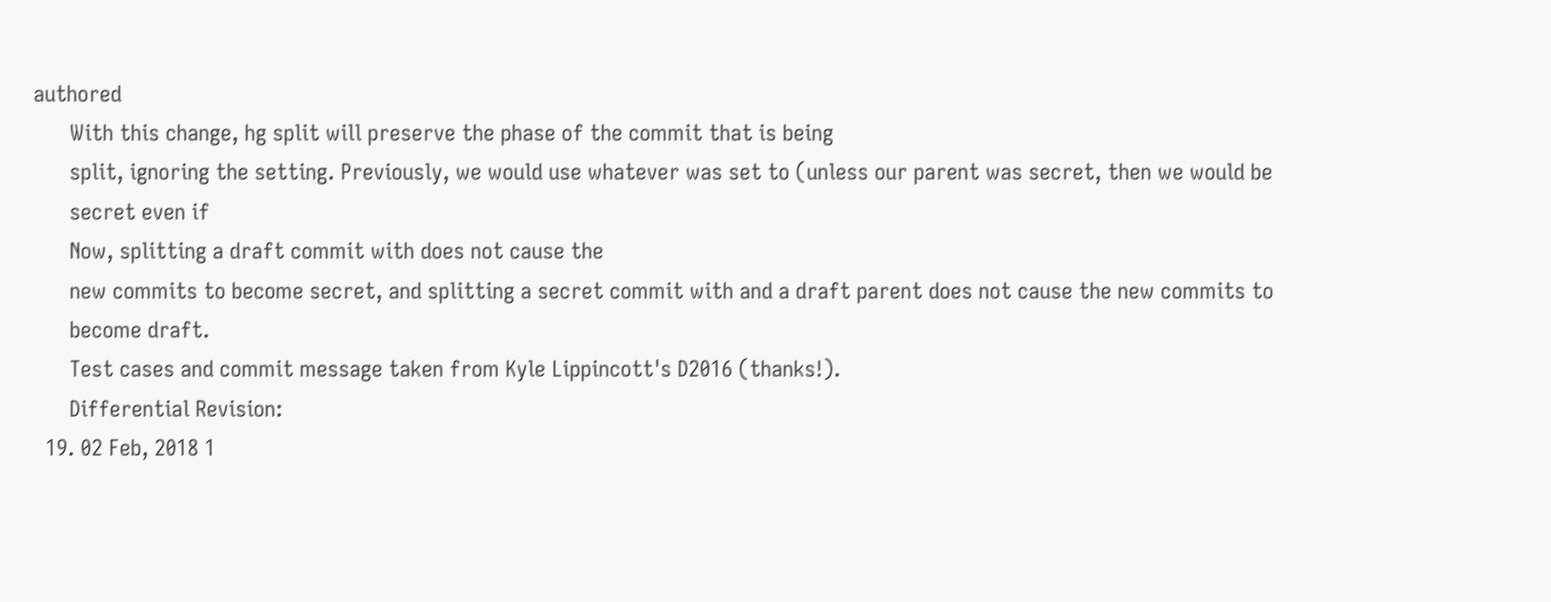authored
      With this change, hg split will preserve the phase of the commit that is being
      split, ignoring the setting. Previously, we would use whatever was set to (unless our parent was secret, then we would be
      secret even if
      Now, splitting a draft commit with does not cause the
      new commits to become secret, and splitting a secret commit with and a draft parent does not cause the new commits to
      become draft.
      Test cases and commit message taken from Kyle Lippincott's D2016 (thanks!).
      Differential Revision:
  19. 02 Feb, 2018 1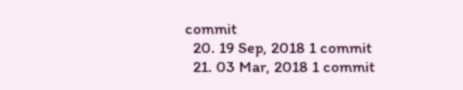commit
  20. 19 Sep, 2018 1 commit
  21. 03 Mar, 2018 1 commit